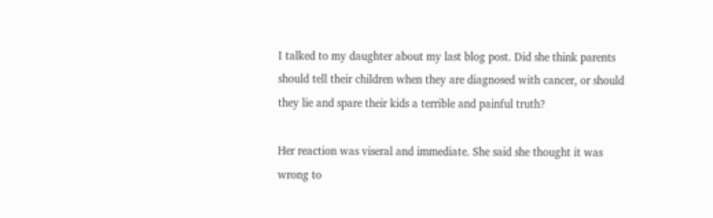I talked to my daughter about my last blog post. Did she think parents should tell their children when they are diagnosed with cancer, or should they lie and spare their kids a terrible and painful truth?

Her reaction was viseral and immediate. She said she thought it was wrong to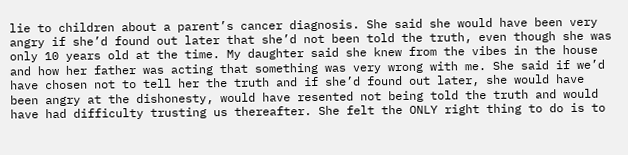lie to children about a parent’s cancer diagnosis. She said she would have been very angry if she’d found out later that she’d not been told the truth, even though she was only 10 years old at the time. My daughter said she knew from the vibes in the house and how her father was acting that something was very wrong with me. She said if we’d have chosen not to tell her the truth and if she’d found out later, she would have been angry at the dishonesty, would have resented not being told the truth and would have had difficulty trusting us thereafter. She felt the ONLY right thing to do is to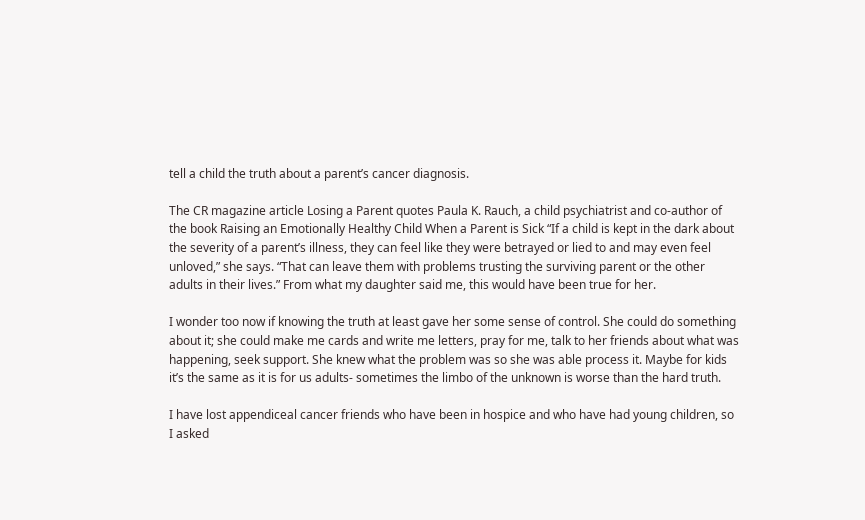tell a child the truth about a parent’s cancer diagnosis.

The CR magazine article Losing a Parent quotes Paula K. Rauch, a child psychiatrist and co-author of the book Raising an Emotionally Healthy Child When a Parent is Sick “If a child is kept in the dark about the severity of a parent’s illness, they can feel like they were betrayed or lied to and may even feel unloved,” she says. “That can leave them with problems trusting the surviving parent or the other adults in their lives.” From what my daughter said me, this would have been true for her.

I wonder too now if knowing the truth at least gave her some sense of control. She could do something about it; she could make me cards and write me letters, pray for me, talk to her friends about what was happening, seek support. She knew what the problem was so she was able process it. Maybe for kids it’s the same as it is for us adults- sometimes the limbo of the unknown is worse than the hard truth.

I have lost appendiceal cancer friends who have been in hospice and who have had young children, so I asked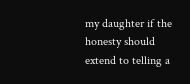my daughter if the honesty should extend to telling a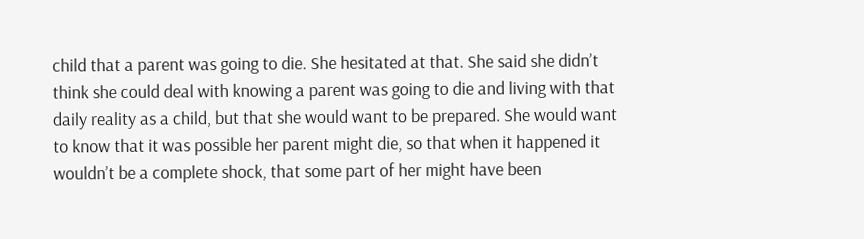child that a parent was going to die. She hesitated at that. She said she didn’t think she could deal with knowing a parent was going to die and living with that daily reality as a child, but that she would want to be prepared. She would want to know that it was possible her parent might die, so that when it happened it wouldn’t be a complete shock, that some part of her might have been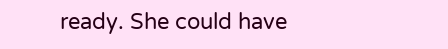ready. She could have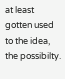at least gotten used to the idea, the possibilty.